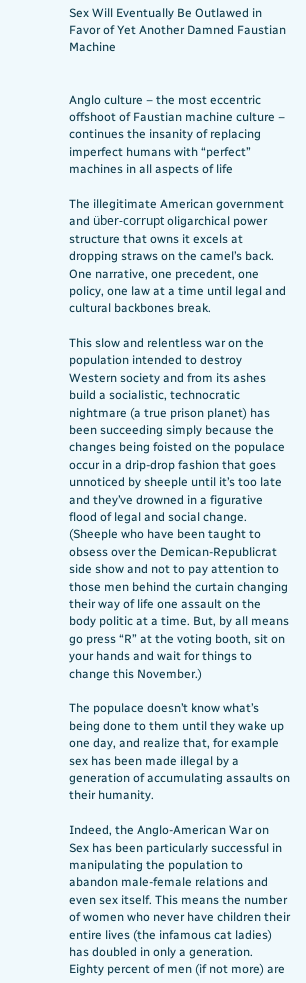Sex Will Eventually Be Outlawed in Favor of Yet Another Damned Faustian Machine


Anglo culture – the most eccentric offshoot of Faustian machine culture – continues the insanity of replacing imperfect humans with “perfect” machines in all aspects of life

The illegitimate American government and über-corrupt oligarchical power structure that owns it excels at dropping straws on the camel’s back. One narrative, one precedent, one policy, one law at a time until legal and cultural backbones break.

This slow and relentless war on the population intended to destroy Western society and from its ashes build a socialistic, technocratic nightmare (a true prison planet) has been succeeding simply because the changes being foisted on the populace occur in a drip-drop fashion that goes unnoticed by sheeple until it’s too late and they’ve drowned in a figurative flood of legal and social change. (Sheeple who have been taught to obsess over the Demican-Republicrat side show and not to pay attention to those men behind the curtain changing their way of life one assault on the body politic at a time. But, by all means go press “R” at the voting booth, sit on your hands and wait for things to change this November.)

The populace doesn’t know what’s being done to them until they wake up one day, and realize that, for example sex has been made illegal by a generation of accumulating assaults on their humanity.

Indeed, the Anglo-American War on Sex has been particularly successful in manipulating the population to abandon male-female relations and even sex itself. This means the number of women who never have children their entire lives (the infamous cat ladies) has doubled in only a generation. Eighty percent of men (if not more) are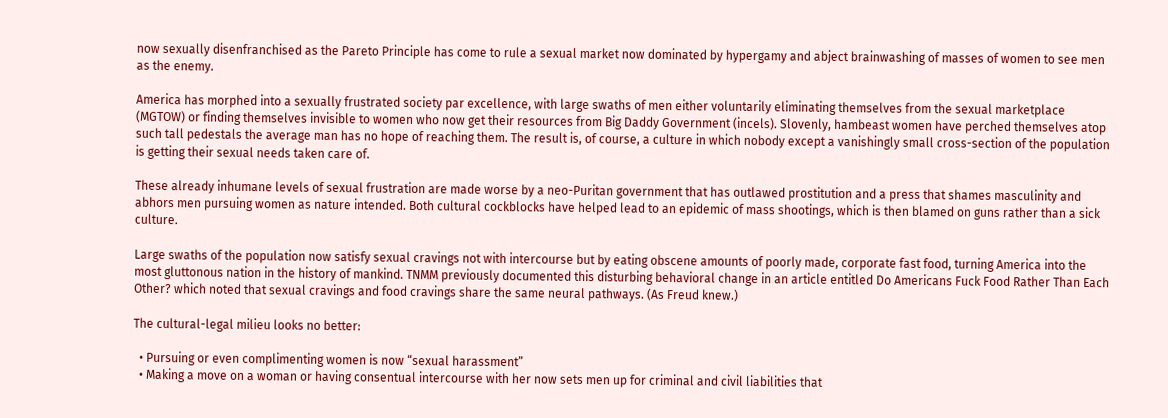now sexually disenfranchised as the Pareto Principle has come to rule a sexual market now dominated by hypergamy and abject brainwashing of masses of women to see men as the enemy.

America has morphed into a sexually frustrated society par excellence, with large swaths of men either voluntarily eliminating themselves from the sexual marketplace (MGTOW) or finding themselves invisible to women who now get their resources from Big Daddy Government (incels). Slovenly, hambeast women have perched themselves atop such tall pedestals the average man has no hope of reaching them. The result is, of course, a culture in which nobody except a vanishingly small cross-section of the population is getting their sexual needs taken care of.

These already inhumane levels of sexual frustration are made worse by a neo-Puritan government that has outlawed prostitution and a press that shames masculinity and abhors men pursuing women as nature intended. Both cultural cockblocks have helped lead to an epidemic of mass shootings, which is then blamed on guns rather than a sick culture.

Large swaths of the population now satisfy sexual cravings not with intercourse but by eating obscene amounts of poorly made, corporate fast food, turning America into the most gluttonous nation in the history of mankind. TNMM previously documented this disturbing behavioral change in an article entitled Do Americans Fuck Food Rather Than Each Other? which noted that sexual cravings and food cravings share the same neural pathways. (As Freud knew.)

The cultural-legal milieu looks no better:

  • Pursuing or even complimenting women is now “sexual harassment”
  • Making a move on a woman or having consentual intercourse with her now sets men up for criminal and civil liabilities that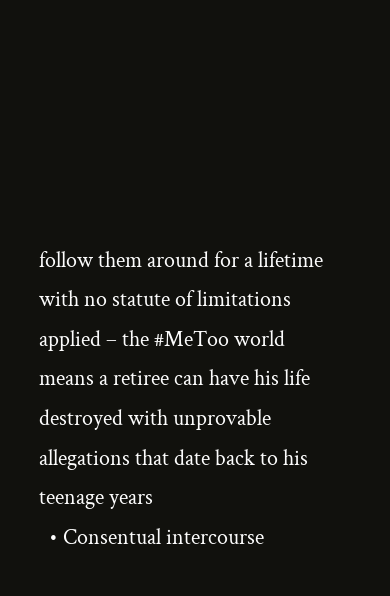follow them around for a lifetime with no statute of limitations applied – the #MeToo world means a retiree can have his life destroyed with unprovable allegations that date back to his teenage years
  • Consentual intercourse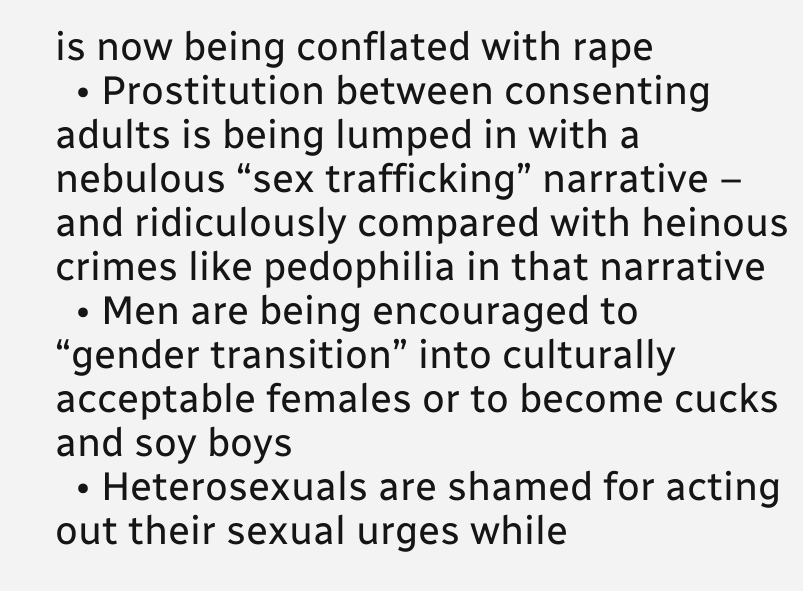is now being conflated with rape
  • Prostitution between consenting adults is being lumped in with a nebulous “sex trafficking” narrative – and ridiculously compared with heinous crimes like pedophilia in that narrative
  • Men are being encouraged to “gender transition” into culturally acceptable females or to become cucks and soy boys
  • Heterosexuals are shamed for acting out their sexual urges while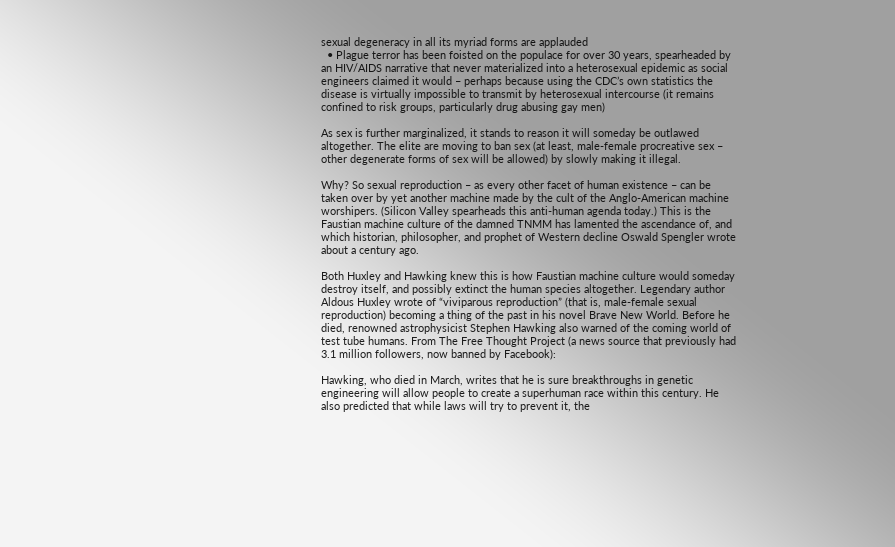sexual degeneracy in all its myriad forms are applauded
  • Plague terror has been foisted on the populace for over 30 years, spearheaded by an HIV/AIDS narrative that never materialized into a heterosexual epidemic as social engineers claimed it would – perhaps because using the CDC’s own statistics the disease is virtually impossible to transmit by heterosexual intercourse (it remains confined to risk groups, particularly drug abusing gay men)

As sex is further marginalized, it stands to reason it will someday be outlawed altogether. The elite are moving to ban sex (at least, male-female procreative sex – other degenerate forms of sex will be allowed) by slowly making it illegal.

Why? So sexual reproduction – as every other facet of human existence – can be taken over by yet another machine made by the cult of the Anglo-American machine worshipers. (Silicon Valley spearheads this anti-human agenda today.) This is the Faustian machine culture of the damned TNMM has lamented the ascendance of, and which historian, philosopher, and prophet of Western decline Oswald Spengler wrote about a century ago.

Both Huxley and Hawking knew this is how Faustian machine culture would someday destroy itself, and possibly extinct the human species altogether. Legendary author Aldous Huxley wrote of “viviparous reproduction” (that is, male-female sexual reproduction) becoming a thing of the past in his novel Brave New World. Before he died, renowned astrophysicist Stephen Hawking also warned of the coming world of test tube humans. From The Free Thought Project (a news source that previously had 3.1 million followers, now banned by Facebook):

Hawking, who died in March, writes that he is sure breakthroughs in genetic engineering will allow people to create a superhuman race within this century. He also predicted that while laws will try to prevent it, the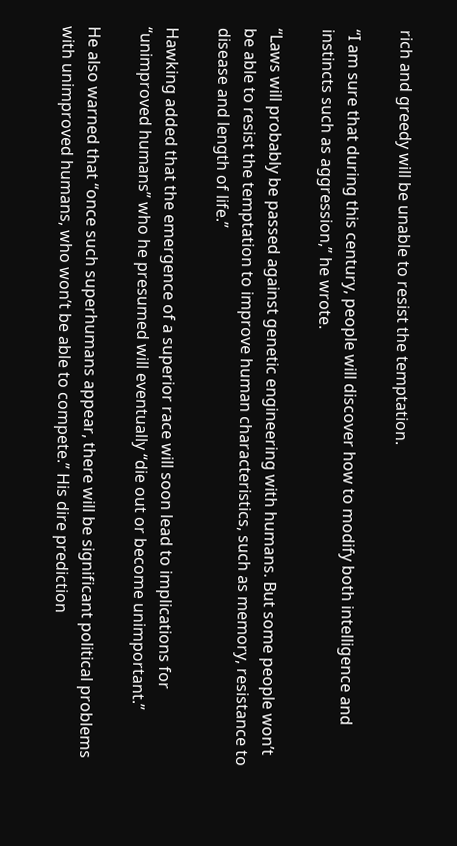rich and greedy will be unable to resist the temptation.

“I am sure that during this century, people will discover how to modify both intelligence and instincts such as aggression,” he wrote.

“Laws will probably be passed against genetic engineering with humans. But some people won’t be able to resist the temptation to improve human characteristics, such as memory, resistance to disease and length of life.”

Hawking added that the emergence of a superior race will soon lead to implications for “unimproved humans” who he presumed will eventually “die out or become unimportant.”

He also warned that “once such superhumans appear, there will be significant political problems with unimproved humans, who won’t be able to compete.” His dire prediction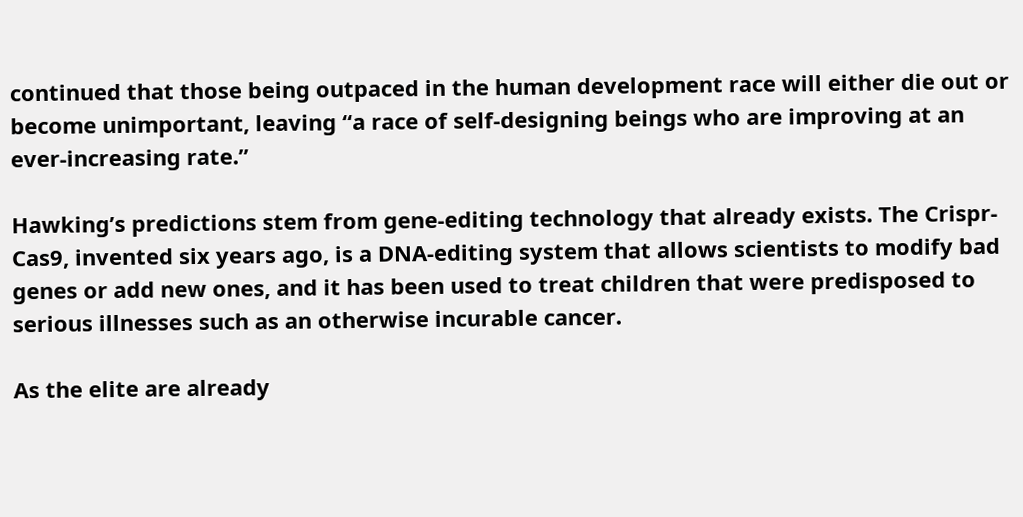continued that those being outpaced in the human development race will either die out or become unimportant, leaving “a race of self-designing beings who are improving at an ever-increasing rate.”

Hawking’s predictions stem from gene-editing technology that already exists. The Crispr-Cas9, invented six years ago, is a DNA-editing system that allows scientists to modify bad genes or add new ones, and it has been used to treat children that were predisposed to serious illnesses such as an otherwise incurable cancer.

As the elite are already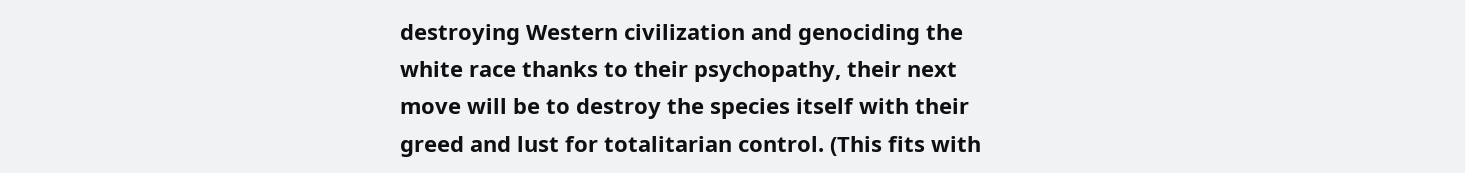destroying Western civilization and genociding the white race thanks to their psychopathy, their next move will be to destroy the species itself with their greed and lust for totalitarian control. (This fits with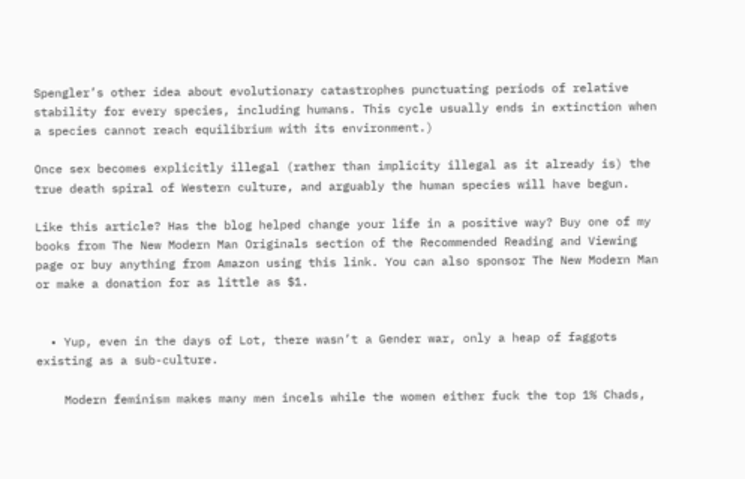Spengler’s other idea about evolutionary catastrophes punctuating periods of relative stability for every species, including humans. This cycle usually ends in extinction when a species cannot reach equilibrium with its environment.)

Once sex becomes explicitly illegal (rather than implicity illegal as it already is) the true death spiral of Western culture, and arguably the human species will have begun.

Like this article? Has the blog helped change your life in a positive way? Buy one of my books from The New Modern Man Originals section of the Recommended Reading and Viewing page or buy anything from Amazon using this link. You can also sponsor The New Modern Man or make a donation for as little as $1.


  • Yup, even in the days of Lot, there wasn’t a Gender war, only a heap of faggots existing as a sub-culture.

    Modern feminism makes many men incels while the women either fuck the top 1% Chads,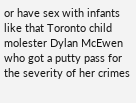or have sex with infants like that Toronto child molester Dylan McEwen who got a putty pass for the severity of her crimes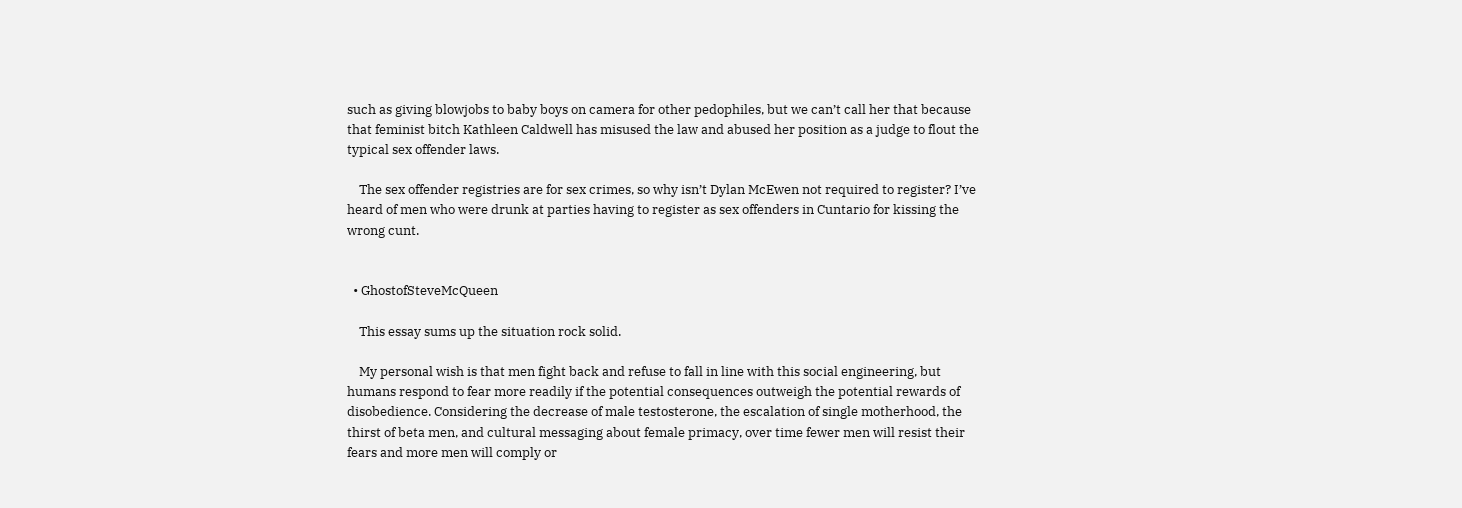such as giving blowjobs to baby boys on camera for other pedophiles, but we can’t call her that because that feminist bitch Kathleen Caldwell has misused the law and abused her position as a judge to flout the typical sex offender laws.

    The sex offender registries are for sex crimes, so why isn’t Dylan McEwen not required to register? I’ve heard of men who were drunk at parties having to register as sex offenders in Cuntario for kissing the wrong cunt.


  • GhostofSteveMcQueen

    This essay sums up the situation rock solid.

    My personal wish is that men fight back and refuse to fall in line with this social engineering, but humans respond to fear more readily if the potential consequences outweigh the potential rewards of disobedience. Considering the decrease of male testosterone, the escalation of single motherhood, the thirst of beta men, and cultural messaging about female primacy, over time fewer men will resist their fears and more men will comply or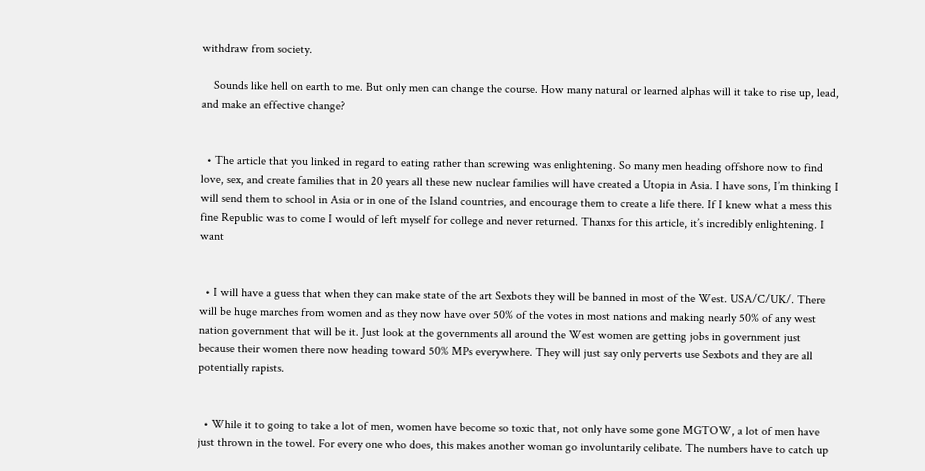withdraw from society.

    Sounds like hell on earth to me. But only men can change the course. How many natural or learned alphas will it take to rise up, lead, and make an effective change?


  • The article that you linked in regard to eating rather than screwing was enlightening. So many men heading offshore now to find love, sex, and create families that in 20 years all these new nuclear families will have created a Utopia in Asia. I have sons, I’m thinking I will send them to school in Asia or in one of the Island countries, and encourage them to create a life there. If I knew what a mess this fine Republic was to come I would of left myself for college and never returned. Thanxs for this article, it’s incredibly enlightening. I want


  • I will have a guess that when they can make state of the art Sexbots they will be banned in most of the West. USA/C/UK/. There will be huge marches from women and as they now have over 50% of the votes in most nations and making nearly 50% of any west nation government that will be it. Just look at the governments all around the West women are getting jobs in government just because their women there now heading toward 50% MPs everywhere. They will just say only perverts use Sexbots and they are all potentially rapists.


  • While it to going to take a lot of men, women have become so toxic that, not only have some gone MGTOW, a lot of men have just thrown in the towel. For every one who does, this makes another woman go involuntarily celibate. The numbers have to catch up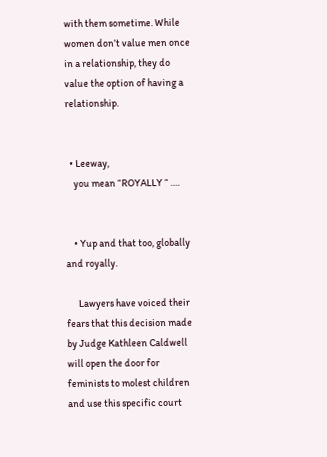with them sometime. While women don’t value men once in a relationship, they do value the option of having a relationship.


  • Leeway,
    you mean “ROYALLY “ ….


    • Yup and that too, globally and royally.

      Lawyers have voiced their fears that this decision made by Judge Kathleen Caldwell will open the door for feminists to molest children and use this specific court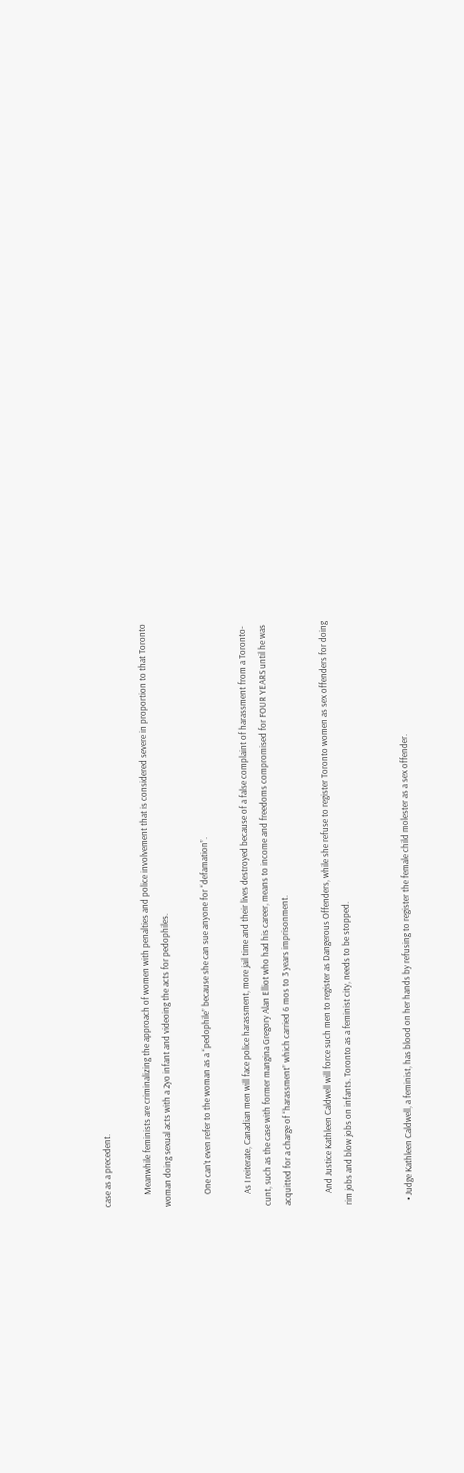case as a precedent.

      Meanwhile feminists are criminalizing the approach of women with penalties and police involvement that is considered severe in proportion to that Toronto woman doing sexual acts with a 2yo infant and videoing the acts for pedophiles.

      One can’t even refer to the woman as a “pedophile” because she can sue anyone for “defamation”.

      As I reiterate, Canadian men will face police harassment, more jail time and their lives destroyed because of a false complaint of harassment from a Toronto-cunt, such as the case with former mangina Gregory Alan Elliot who had his career, means to income and freedoms compromised for FOUR YEARS until he was acquitted for a charge of “harassment” which carried 6 mos to 3 years imprisonment.

      And Justice Kathleen Caldwell will force such men to register as Dangerous Offenders, while she refuse to register Toronto women as sex offenders for doing rim jobs and blow jobs on infants. Toronto as a feminist city, needs to be stopped.


  • Judge Kathleen Caldwell, a feminist, has blood on her hands by refusing to register the female child molester as a sex offender.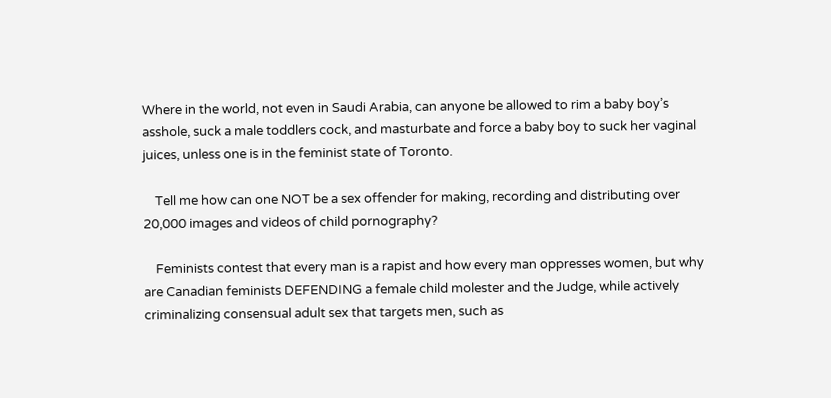Where in the world, not even in Saudi Arabia, can anyone be allowed to rim a baby boy’s asshole, suck a male toddlers cock, and masturbate and force a baby boy to suck her vaginal juices, unless one is in the feminist state of Toronto.

    Tell me how can one NOT be a sex offender for making, recording and distributing over 20,000 images and videos of child pornography?

    Feminists contest that every man is a rapist and how every man oppresses women, but why are Canadian feminists DEFENDING a female child molester and the Judge, while actively criminalizing consensual adult sex that targets men, such as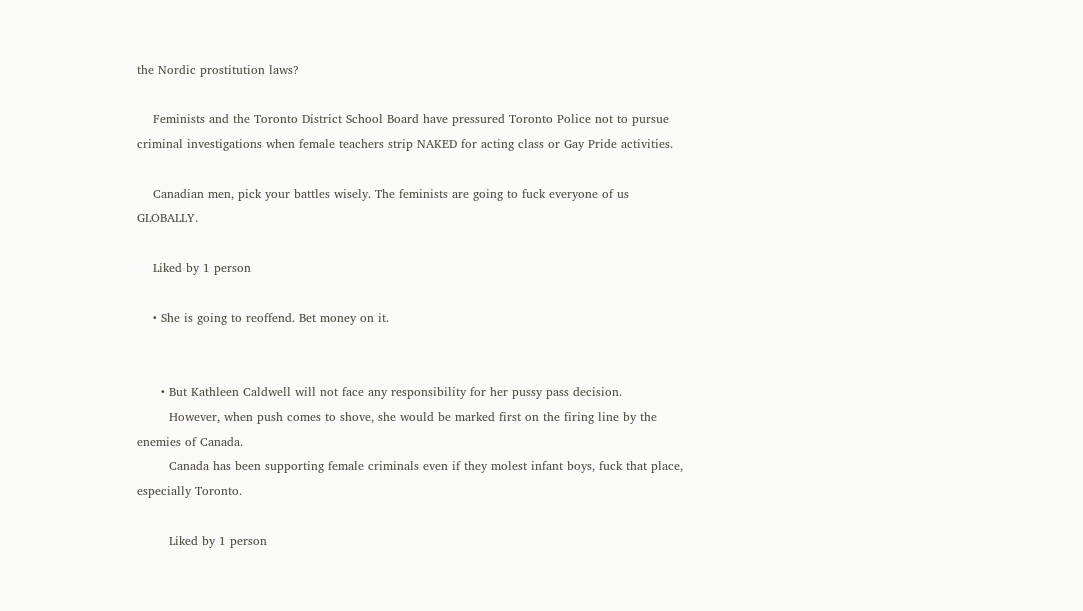the Nordic prostitution laws?

    Feminists and the Toronto District School Board have pressured Toronto Police not to pursue criminal investigations when female teachers strip NAKED for acting class or Gay Pride activities.

    Canadian men, pick your battles wisely. The feminists are going to fuck everyone of us GLOBALLY.

    Liked by 1 person

    • She is going to reoffend. Bet money on it.


      • But Kathleen Caldwell will not face any responsibility for her pussy pass decision.
        However, when push comes to shove, she would be marked first on the firing line by the enemies of Canada.
        Canada has been supporting female criminals even if they molest infant boys, fuck that place, especially Toronto.

        Liked by 1 person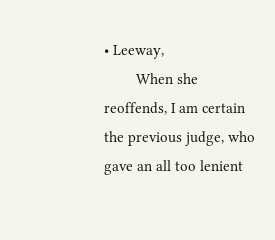• Leeway,
        When she reoffends, I am certain the previous judge, who gave an all too lenient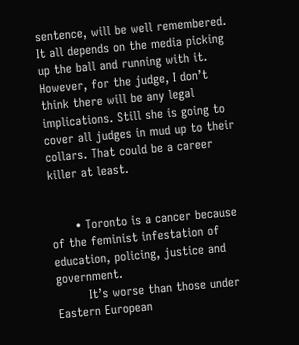sentence, will be well remembered. It all depends on the media picking up the ball and running with it. However, for the judge, I don’t think there will be any legal implications. Still she is going to cover all judges in mud up to their collars. That could be a career killer at least.


      • Toronto is a cancer because of the feminist infestation of education, policing, justice and government.
        It’s worse than those under Eastern European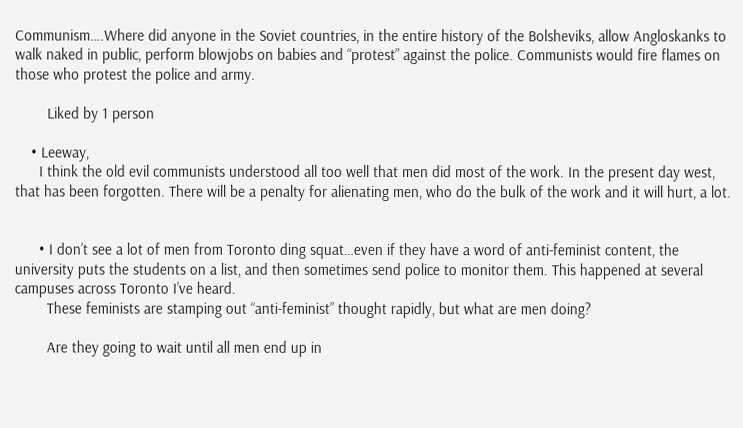Communism….Where did anyone in the Soviet countries, in the entire history of the Bolsheviks, allow Angloskanks to walk naked in public, perform blowjobs on babies and “protest” against the police. Communists would fire flames on those who protest the police and army.

        Liked by 1 person

    • Leeway,
      I think the old evil communists understood all too well that men did most of the work. In the present day west, that has been forgotten. There will be a penalty for alienating men, who do the bulk of the work and it will hurt, a lot.


      • I don’t see a lot of men from Toronto ding squat…even if they have a word of anti-feminist content, the university puts the students on a list, and then sometimes send police to monitor them. This happened at several campuses across Toronto I’ve heard.
        These feminists are stamping out “anti-feminist” thought rapidly, but what are men doing?

        Are they going to wait until all men end up in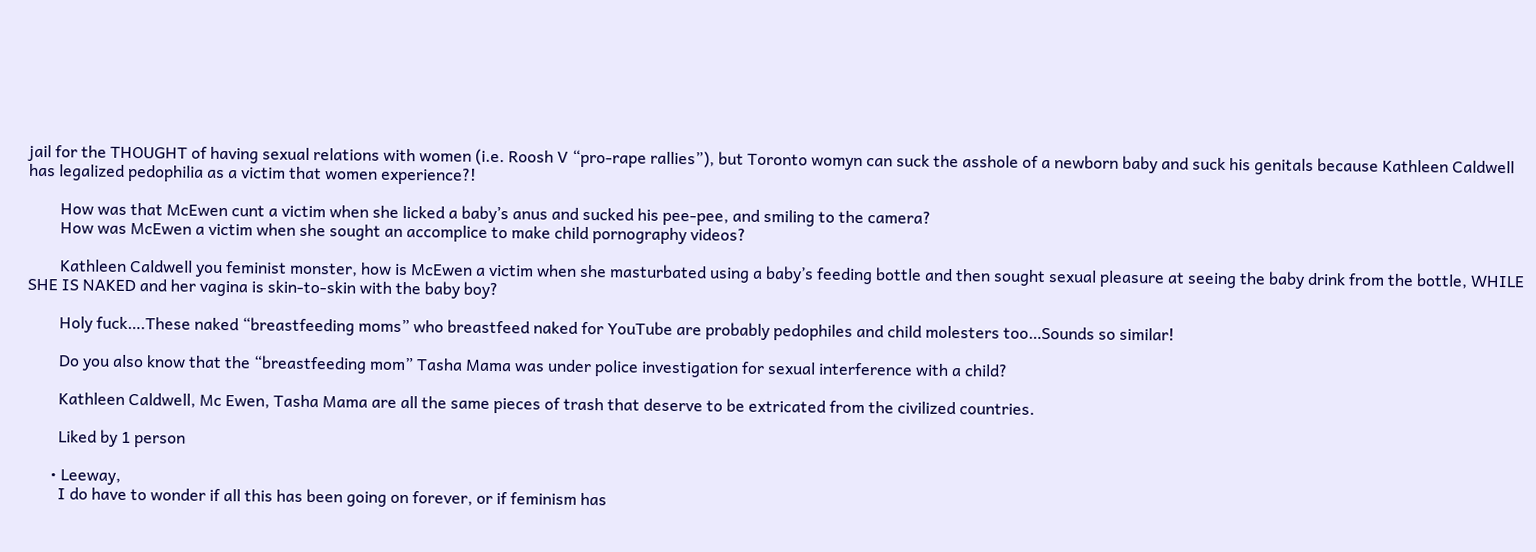jail for the THOUGHT of having sexual relations with women (i.e. Roosh V “pro-rape rallies”), but Toronto womyn can suck the asshole of a newborn baby and suck his genitals because Kathleen Caldwell has legalized pedophilia as a victim that women experience?!

        How was that McEwen cunt a victim when she licked a baby’s anus and sucked his pee-pee, and smiling to the camera?
        How was McEwen a victim when she sought an accomplice to make child pornography videos?

        Kathleen Caldwell you feminist monster, how is McEwen a victim when she masturbated using a baby’s feeding bottle and then sought sexual pleasure at seeing the baby drink from the bottle, WHILE SHE IS NAKED and her vagina is skin-to-skin with the baby boy?

        Holy fuck….These naked “breastfeeding moms” who breastfeed naked for YouTube are probably pedophiles and child molesters too…Sounds so similar!

        Do you also know that the “breastfeeding mom” Tasha Mama was under police investigation for sexual interference with a child?

        Kathleen Caldwell, Mc Ewen, Tasha Mama are all the same pieces of trash that deserve to be extricated from the civilized countries.

        Liked by 1 person

      • Leeway,
        I do have to wonder if all this has been going on forever, or if feminism has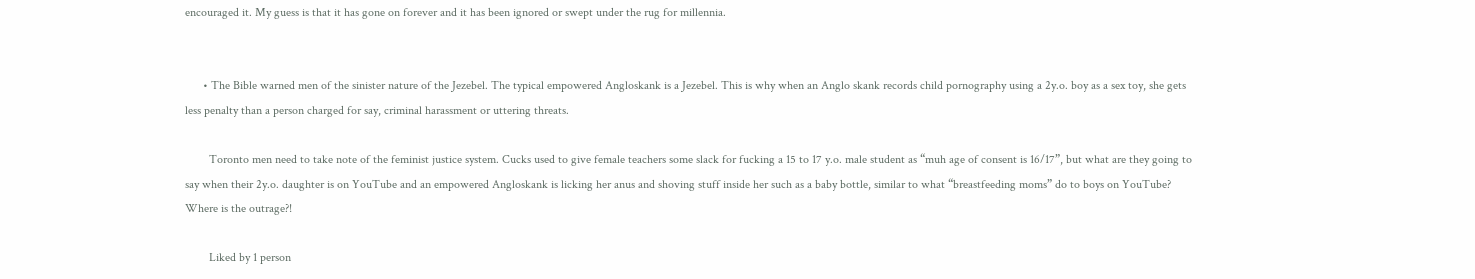encouraged it. My guess is that it has gone on forever and it has been ignored or swept under the rug for millennia.


      • The Bible warned men of the sinister nature of the Jezebel. The typical empowered Angloskank is a Jezebel. This is why when an Anglo skank records child pornography using a 2y.o. boy as a sex toy, she gets less penalty than a person charged for say, criminal harassment or uttering threats.

        Toronto men need to take note of the feminist justice system. Cucks used to give female teachers some slack for fucking a 15 to 17 y.o. male student as “muh age of consent is 16/17”, but what are they going to say when their 2y.o. daughter is on YouTube and an empowered Angloskank is licking her anus and shoving stuff inside her such as a baby bottle, similar to what “breastfeeding moms” do to boys on YouTube? Where is the outrage?!

        Liked by 1 person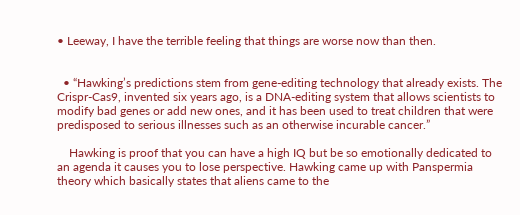• Leeway, I have the terrible feeling that things are worse now than then.


  • “Hawking’s predictions stem from gene-editing technology that already exists. The Crispr-Cas9, invented six years ago, is a DNA-editing system that allows scientists to modify bad genes or add new ones, and it has been used to treat children that were predisposed to serious illnesses such as an otherwise incurable cancer.”

    Hawking is proof that you can have a high IQ but be so emotionally dedicated to an agenda it causes you to lose perspective. Hawking came up with Panspermia theory which basically states that aliens came to the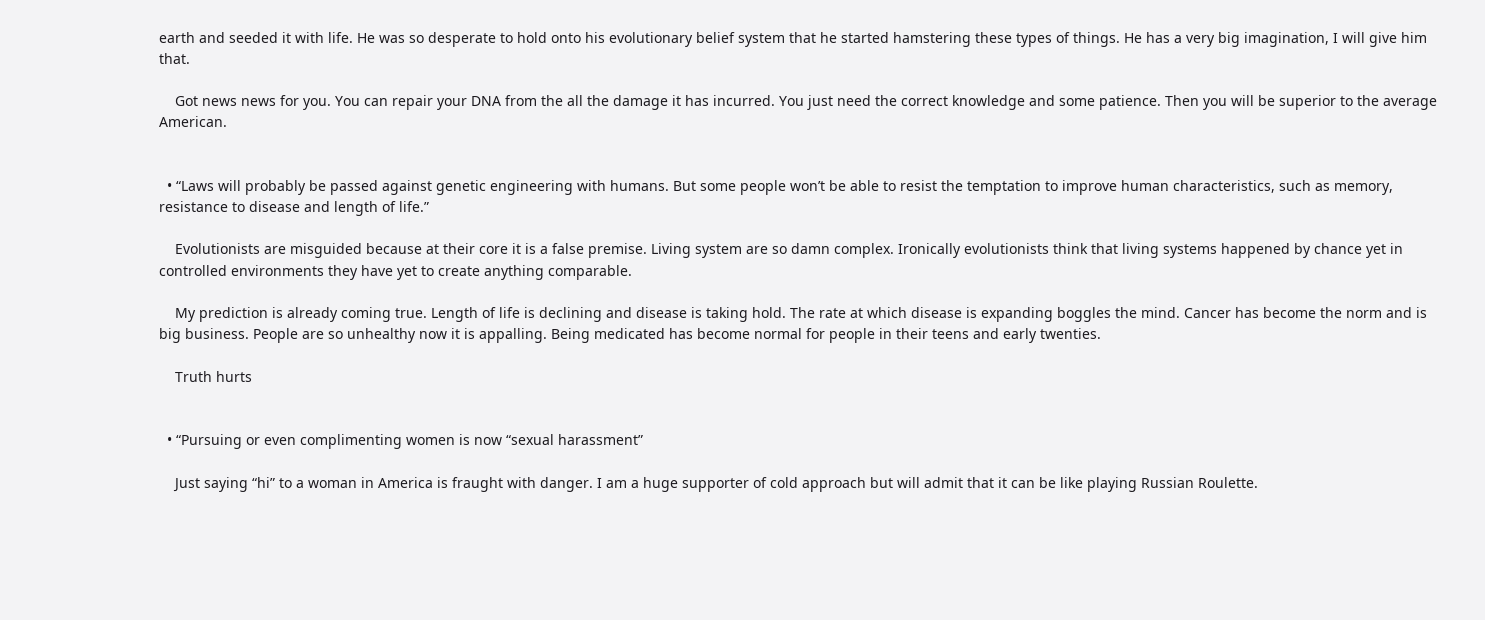earth and seeded it with life. He was so desperate to hold onto his evolutionary belief system that he started hamstering these types of things. He has a very big imagination, I will give him that.

    Got news news for you. You can repair your DNA from the all the damage it has incurred. You just need the correct knowledge and some patience. Then you will be superior to the average American.


  • “Laws will probably be passed against genetic engineering with humans. But some people won’t be able to resist the temptation to improve human characteristics, such as memory, resistance to disease and length of life.”

    Evolutionists are misguided because at their core it is a false premise. Living system are so damn complex. Ironically evolutionists think that living systems happened by chance yet in controlled environments they have yet to create anything comparable.

    My prediction is already coming true. Length of life is declining and disease is taking hold. The rate at which disease is expanding boggles the mind. Cancer has become the norm and is big business. People are so unhealthy now it is appalling. Being medicated has become normal for people in their teens and early twenties.

    Truth hurts


  • “Pursuing or even complimenting women is now “sexual harassment”

    Just saying “hi” to a woman in America is fraught with danger. I am a huge supporter of cold approach but will admit that it can be like playing Russian Roulette.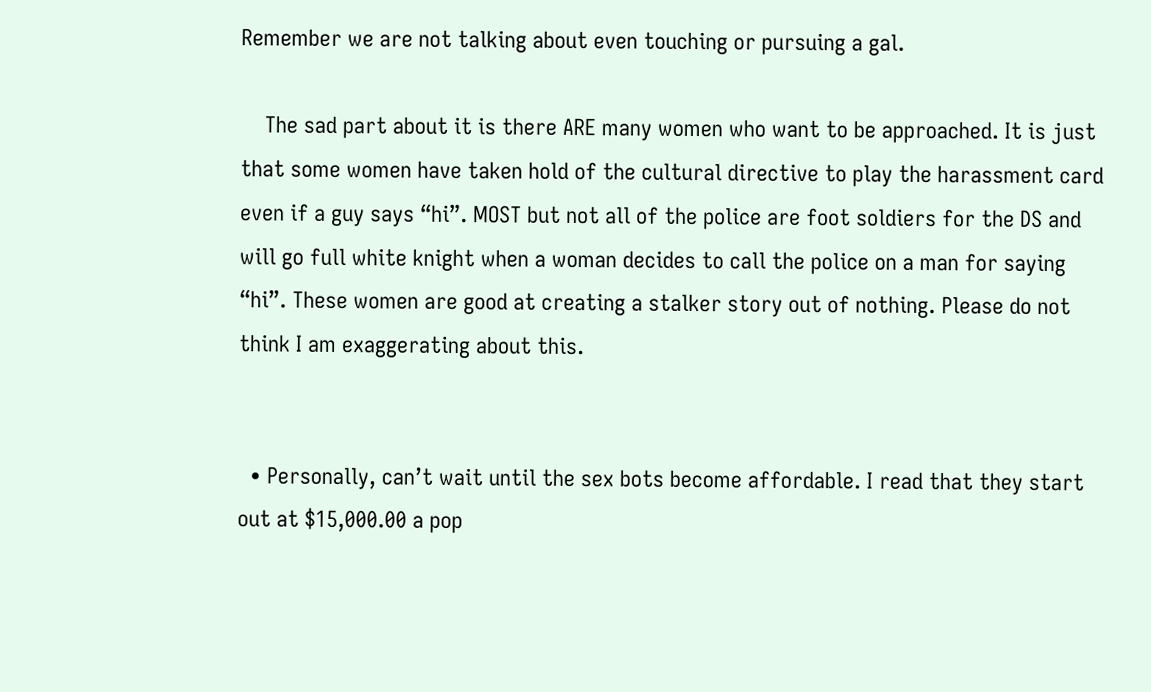Remember we are not talking about even touching or pursuing a gal.

    The sad part about it is there ARE many women who want to be approached. It is just that some women have taken hold of the cultural directive to play the harassment card even if a guy says “hi”. MOST but not all of the police are foot soldiers for the DS and will go full white knight when a woman decides to call the police on a man for saying “hi”. These women are good at creating a stalker story out of nothing. Please do not think I am exaggerating about this.


  • Personally, can’t wait until the sex bots become affordable. I read that they start out at $15,000.00 a pop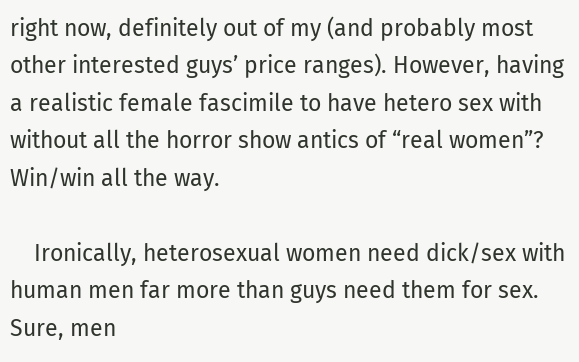right now, definitely out of my (and probably most other interested guys’ price ranges). However, having a realistic female fascimile to have hetero sex with without all the horror show antics of “real women”? Win/win all the way.

    Ironically, heterosexual women need dick/sex with human men far more than guys need them for sex. Sure, men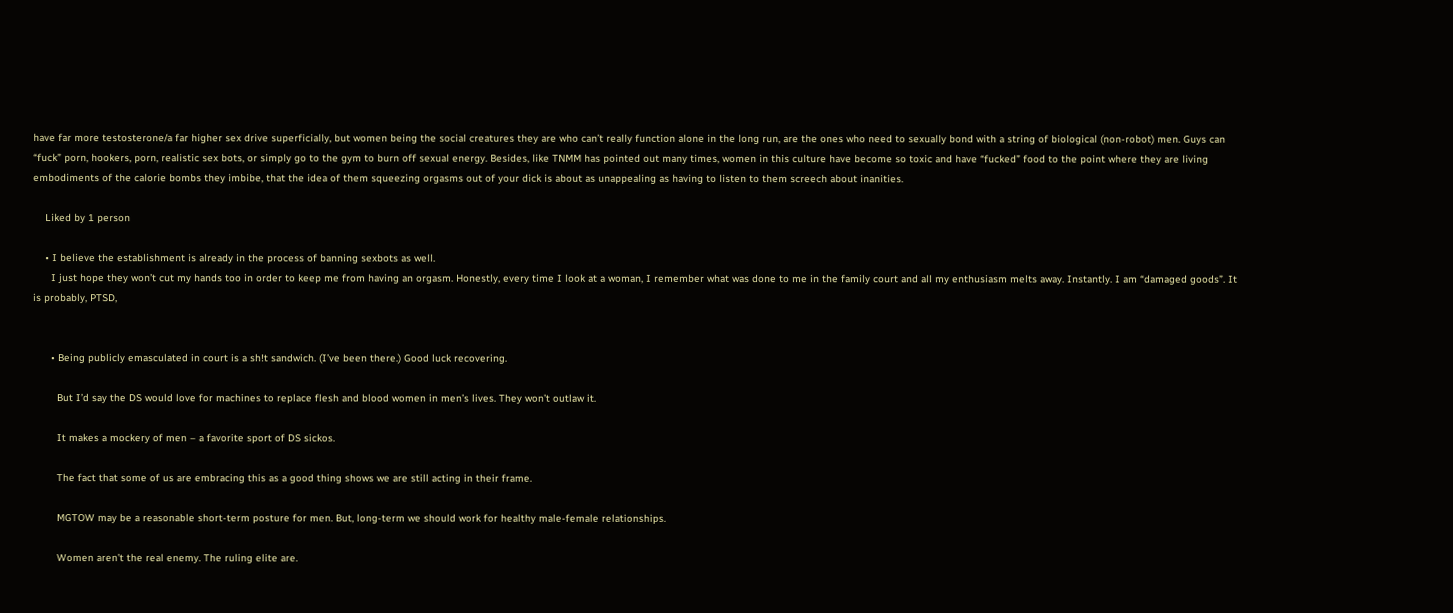have far more testosterone/a far higher sex drive superficially, but women being the social creatures they are who can’t really function alone in the long run, are the ones who need to sexually bond with a string of biological (non-robot) men. Guys can “fuck” porn, hookers, porn, realistic sex bots, or simply go to the gym to burn off sexual energy. Besides, like TNMM has pointed out many times, women in this culture have become so toxic and have “fucked” food to the point where they are living embodiments of the calorie bombs they imbibe, that the idea of them squeezing orgasms out of your dick is about as unappealing as having to listen to them screech about inanities.

    Liked by 1 person

    • I believe the establishment is already in the process of banning sexbots as well.
      I just hope they won’t cut my hands too in order to keep me from having an orgasm. Honestly, every time I look at a woman, I remember what was done to me in the family court and all my enthusiasm melts away. Instantly. I am “damaged goods”. It is probably, PTSD,


      • Being publicly emasculated in court is a sh!t sandwich. (I’ve been there.) Good luck recovering.

        But I’d say the DS would love for machines to replace flesh and blood women in men’s lives. They won’t outlaw it.

        It makes a mockery of men – a favorite sport of DS sickos.

        The fact that some of us are embracing this as a good thing shows we are still acting in their frame.

        MGTOW may be a reasonable short-term posture for men. But, long-term we should work for healthy male-female relationships.

        Women aren’t the real enemy. The ruling elite are.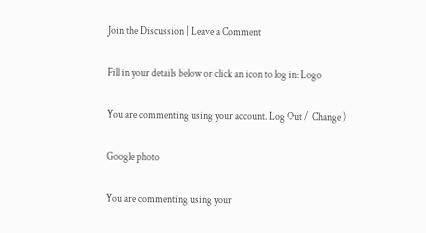Join the Discussion | Leave a Comment

Fill in your details below or click an icon to log in: Logo

You are commenting using your account. Log Out /  Change )

Google photo

You are commenting using your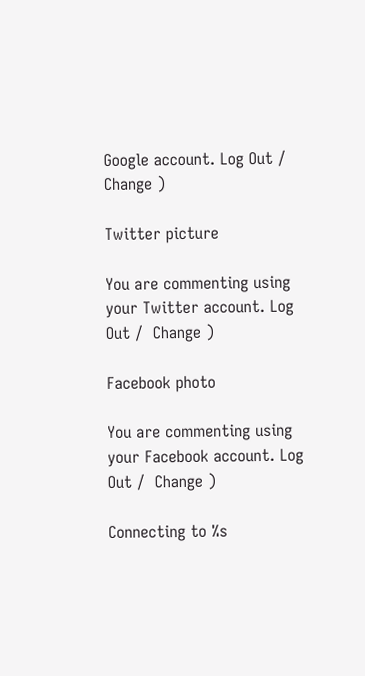Google account. Log Out /  Change )

Twitter picture

You are commenting using your Twitter account. Log Out /  Change )

Facebook photo

You are commenting using your Facebook account. Log Out /  Change )

Connecting to %s